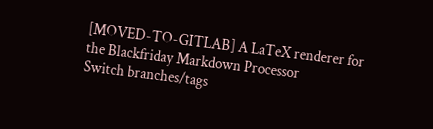[MOVED-TO-GITLAB] A LaTeX renderer for the Blackfriday Markdown Processor
Switch branches/tags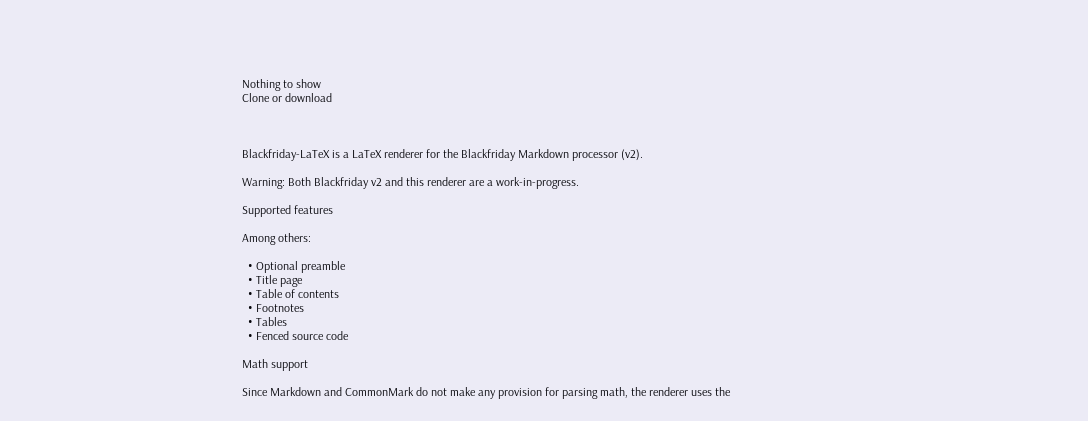Nothing to show
Clone or download



Blackfriday-LaTeX is a LaTeX renderer for the Blackfriday Markdown processor (v2).

Warning: Both Blackfriday v2 and this renderer are a work-in-progress.

Supported features

Among others:

  • Optional preamble
  • Title page
  • Table of contents
  • Footnotes
  • Tables
  • Fenced source code

Math support

Since Markdown and CommonMark do not make any provision for parsing math, the renderer uses the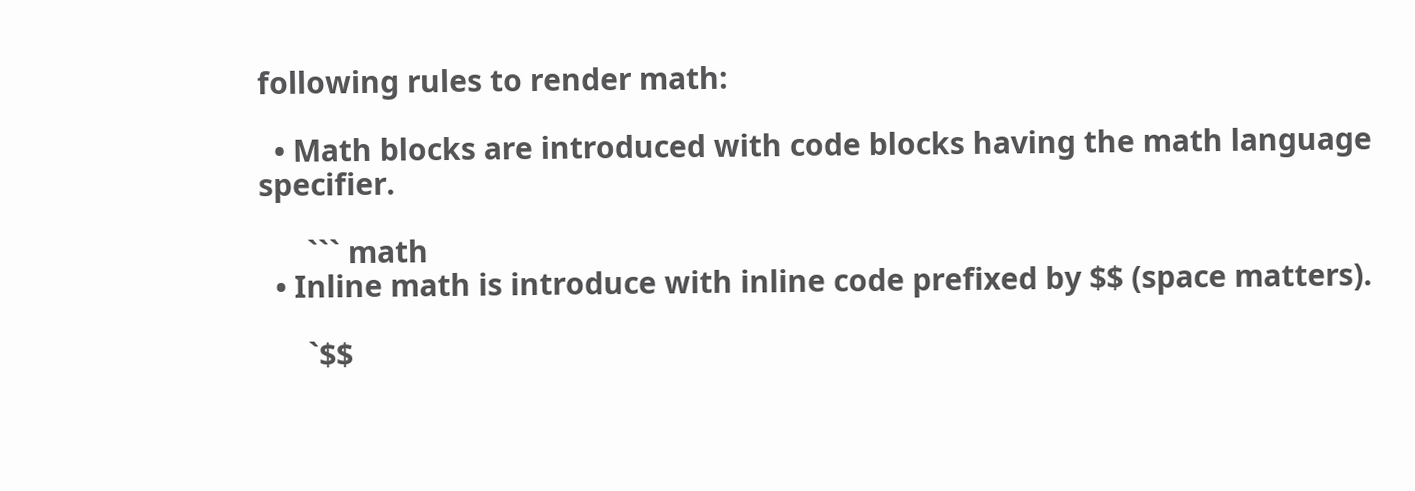following rules to render math:

  • Math blocks are introduced with code blocks having the math language specifier.

      ``` math
  • Inline math is introduce with inline code prefixed by $$ (space matters).

      `$$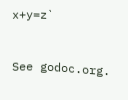x+y=z`


See godoc.org.